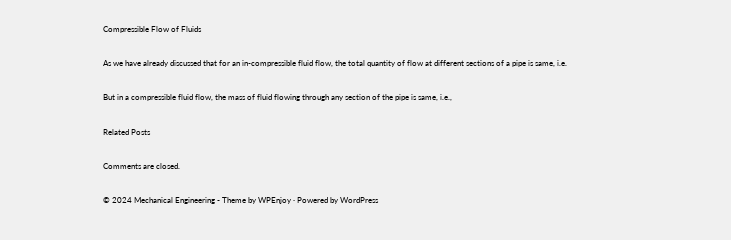Compressible Flow of Fluids

As we have already discussed that for an in-compressible fluid flow, the total quantity of flow at different sections of a pipe is same, i.e.

But in a compressible fluid flow, the mass of fluid flowing through any section of the pipe is same, i.e.,

Related Posts

Comments are closed.

© 2024 Mechanical Engineering - Theme by WPEnjoy · Powered by WordPress